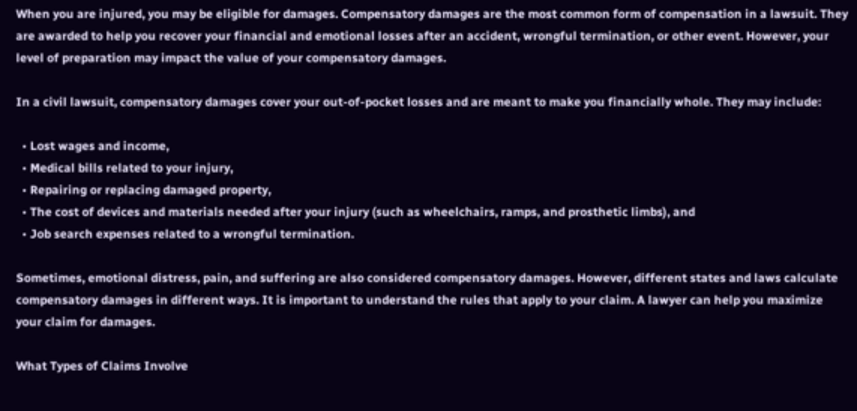When you are injured, you may be eligible for damages. Compensatory damages are the most common form of compensation in a lawsuit. They are awarded to help you recover your financial and emotional losses after an accident, wrongful termination, or other event. However, your level of preparation may impact the value of your compensatory damages.

In a civil lawsuit, compensatory damages cover your out-of-pocket losses and are meant to make you financially whole. They may include:

  • Lost wages and income,
  • Medical bills related to your injury,
  • Repairing or replacing damaged property,
  • The cost of devices and materials needed after your injury (such as wheelchairs, ramps, and prosthetic limbs), and
  • Job search expenses related to a wrongful termination.

Sometimes, emotional distress, pain, and suffering are also considered compensatory damages. However, different states and laws calculate compensatory damages in different ways. It is important to understand the rules that apply to your claim. A lawyer can help you maximize your claim for damages.

What Types of Claims Involve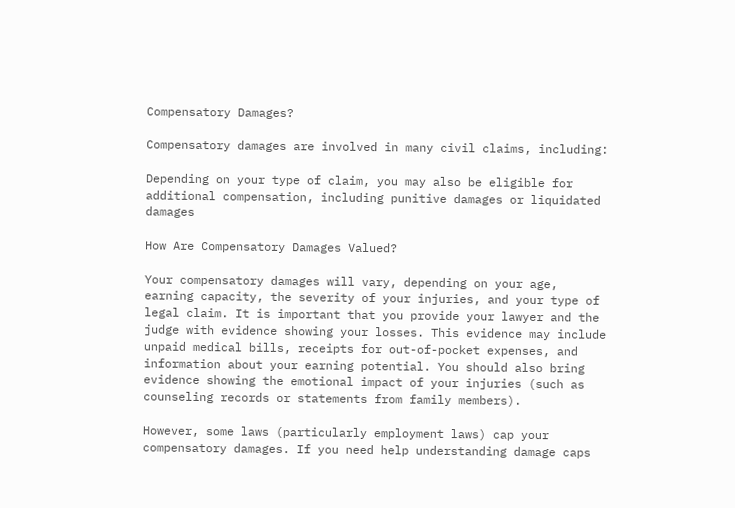Compensatory Damages?

Compensatory damages are involved in many civil claims, including:

Depending on your type of claim, you may also be eligible for additional compensation, including punitive damages or liquidated damages

How Are Compensatory Damages Valued?

Your compensatory damages will vary, depending on your age, earning capacity, the severity of your injuries, and your type of legal claim. It is important that you provide your lawyer and the judge with evidence showing your losses. This evidence may include unpaid medical bills, receipts for out-of-pocket expenses, and information about your earning potential. You should also bring evidence showing the emotional impact of your injuries (such as counseling records or statements from family members).

However, some laws (particularly employment laws) cap your compensatory damages. If you need help understanding damage caps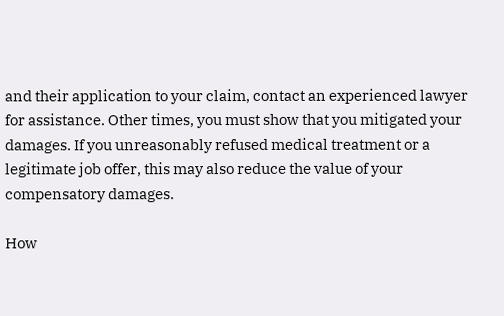and their application to your claim, contact an experienced lawyer for assistance. Other times, you must show that you mitigated your damages. If you unreasonably refused medical treatment or a legitimate job offer, this may also reduce the value of your compensatory damages.

How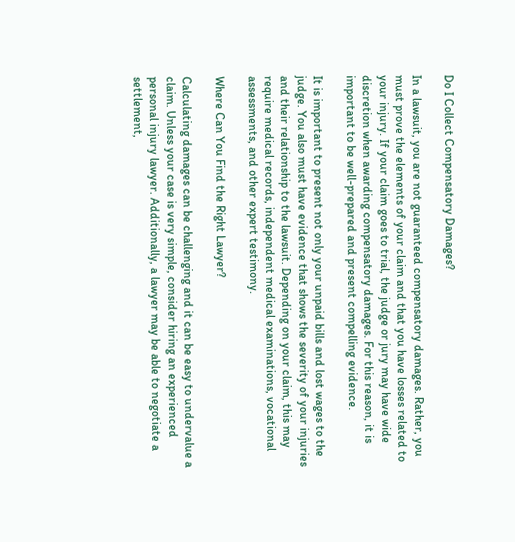Do I Collect Compensatory Damages?

In a lawsuit, you are not guaranteed compensatory damages. Rather, you must prove the elements of your claim and that you have losses related to your injury. If your claim goes to trial, the judge or jury may have wide discretion when awarding compensatory damages. For this reason, it is important to be well-prepared and present compelling evidence.

It is important to present not only your unpaid bills and lost wages to the judge. You also must have evidence that shows the severity of your injuries and their relationship to the lawsuit. Depending on your claim, this may require medical records, independent medical examinations, vocational assessments, and other expert testimony.

Where Can You Find the Right Lawyer?

Calculating damages can be challenging and it can be easy to undervalue a claim. Unless your case is very simple, consider hiring an experienced personal injury lawyer. Additionally, a lawyer may be able to negotiate a settlement,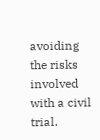avoiding the risks involved with a civil trial.